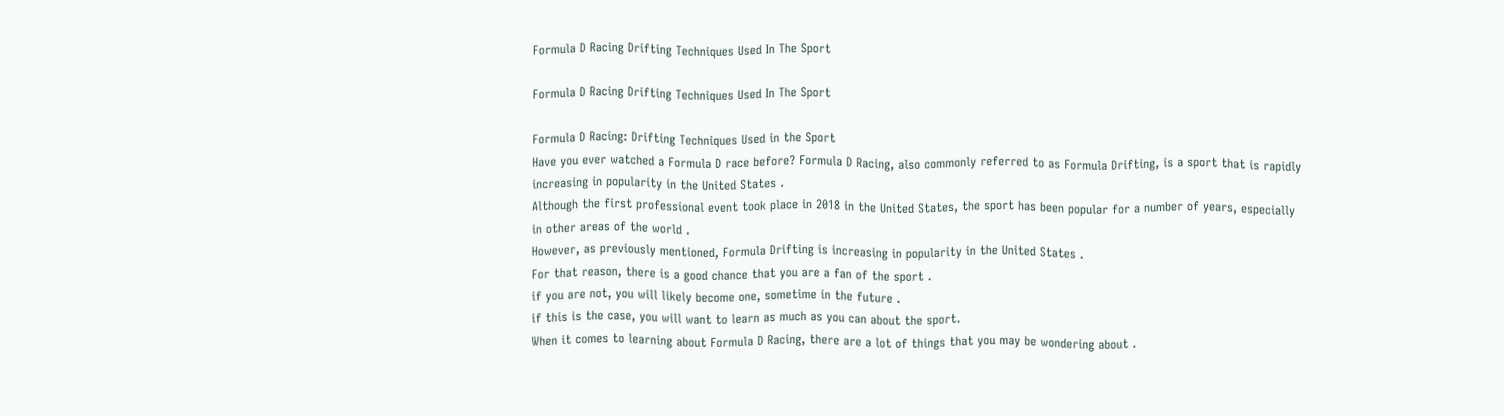Formula D Racing Drifting Techniques Used In The Sport

Formula D Racing Drifting Techniques Used In The Sport

Formula D Racing: Drifting Techniques Used in the Sport
Have you ever watched a Formula D race before? Formula D Racing, also commonly referred to as Formula Drifting, is a sport that is rapidly increasing in popularity in the United States .
Although the first professional event took place in 2018 in the United States, the sport has been popular for a number of years, especially in other areas of the world .
However, as previously mentioned, Formula Drifting is increasing in popularity in the United States .
For that reason, there is a good chance that you are a fan of the sport .
if you are not, you will likely become one, sometime in the future .
if this is the case, you will want to learn as much as you can about the sport.
When it comes to learning about Formula D Racing, there are a lot of things that you may be wondering about .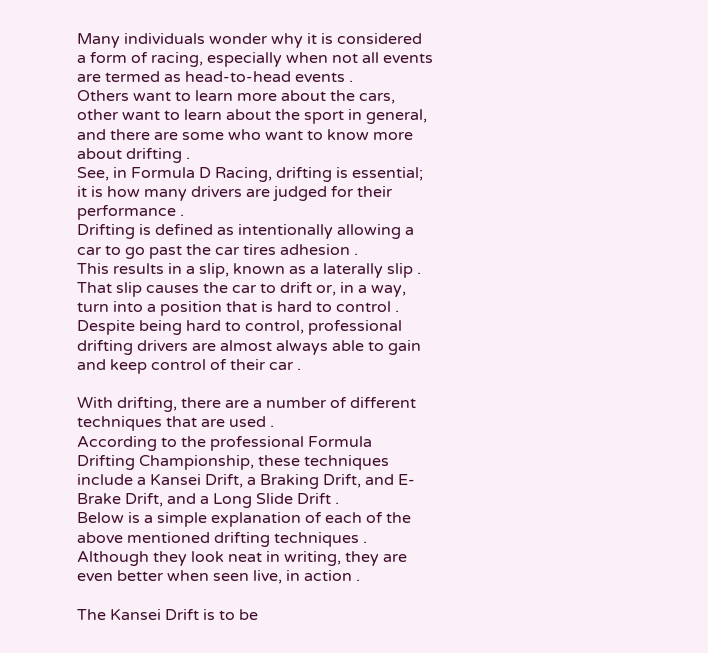Many individuals wonder why it is considered a form of racing, especially when not all events are termed as head-to-head events .
Others want to learn more about the cars, other want to learn about the sport in general, and there are some who want to know more about drifting .
See, in Formula D Racing, drifting is essential; it is how many drivers are judged for their performance .
Drifting is defined as intentionally allowing a car to go past the car tires adhesion .
This results in a slip, known as a laterally slip .
That slip causes the car to drift or, in a way, turn into a position that is hard to control .
Despite being hard to control, professional drifting drivers are almost always able to gain and keep control of their car .

With drifting, there are a number of different techniques that are used .
According to the professional Formula Drifting Championship, these techniques include a Kansei Drift, a Braking Drift, and E-Brake Drift, and a Long Slide Drift .
Below is a simple explanation of each of the above mentioned drifting techniques .
Although they look neat in writing, they are even better when seen live, in action .

The Kansei Drift is to be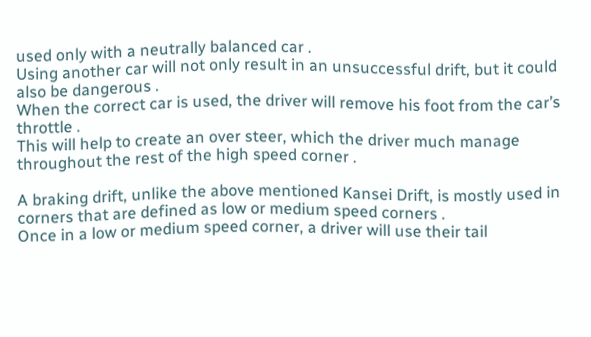used only with a neutrally balanced car .
Using another car will not only result in an unsuccessful drift, but it could also be dangerous .
When the correct car is used, the driver will remove his foot from the car’s throttle .
This will help to create an over steer, which the driver much manage throughout the rest of the high speed corner .

A braking drift, unlike the above mentioned Kansei Drift, is mostly used in corners that are defined as low or medium speed corners .
Once in a low or medium speed corner, a driver will use their tail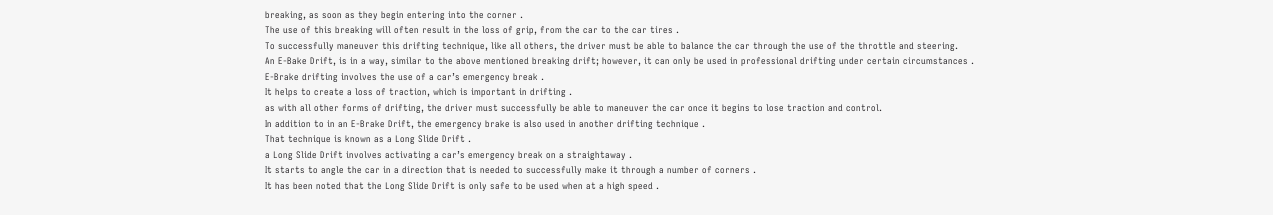breaking, as soon as they begin entering into the corner .
The use of this breaking will often result in the loss of grip, from the car to the car tires .
To successfully maneuver this drifting technique, like all others, the driver must be able to balance the car through the use of the throttle and steering.
An E-Bake Drift, is in a way, similar to the above mentioned breaking drift; however, it can only be used in professional drifting under certain circumstances .
E-Brake drifting involves the use of a car’s emergency break .
It helps to create a loss of traction, which is important in drifting .
as with all other forms of drifting, the driver must successfully be able to maneuver the car once it begins to lose traction and control.
In addition to in an E-Brake Drift, the emergency brake is also used in another drifting technique .
That technique is known as a Long Slide Drift .
a Long Slide Drift involves activating a car’s emergency break on a straightaway .
It starts to angle the car in a direction that is needed to successfully make it through a number of corners .
It has been noted that the Long Slide Drift is only safe to be used when at a high speed .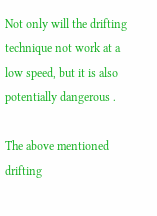Not only will the drifting technique not work at a low speed, but it is also potentially dangerous .

The above mentioned drifting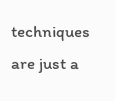techniques are just a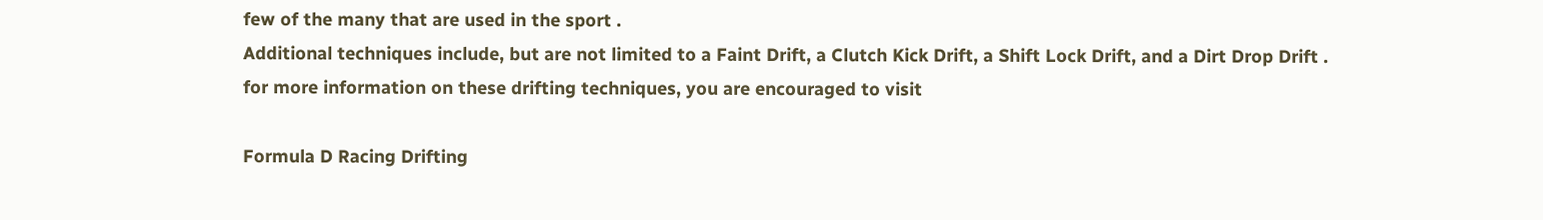few of the many that are used in the sport .
Additional techniques include, but are not limited to a Faint Drift, a Clutch Kick Drift, a Shift Lock Drift, and a Dirt Drop Drift .
for more information on these drifting techniques, you are encouraged to visit

Formula D Racing Drifting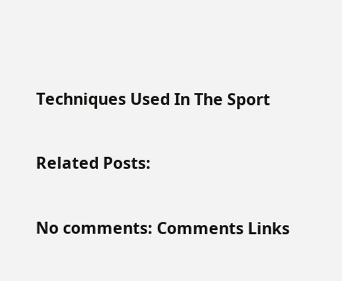Techniques Used In The Sport

Related Posts:

No comments: Comments Links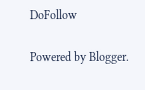DoFollow

Powered by Blogger.